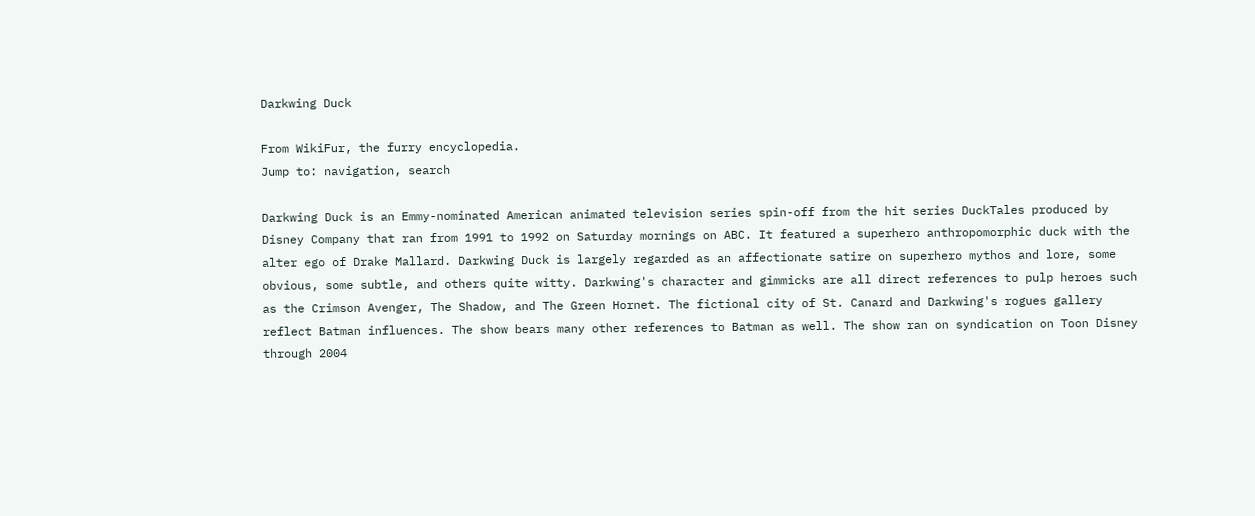Darkwing Duck

From WikiFur, the furry encyclopedia.
Jump to: navigation, search

Darkwing Duck is an Emmy-nominated American animated television series spin-off from the hit series DuckTales produced by Disney Company that ran from 1991 to 1992 on Saturday mornings on ABC. It featured a superhero anthropomorphic duck with the alter ego of Drake Mallard. Darkwing Duck is largely regarded as an affectionate satire on superhero mythos and lore, some obvious, some subtle, and others quite witty. Darkwing's character and gimmicks are all direct references to pulp heroes such as the Crimson Avenger, The Shadow, and The Green Hornet. The fictional city of St. Canard and Darkwing's rogues gallery reflect Batman influences. The show bears many other references to Batman as well. The show ran on syndication on Toon Disney through 2004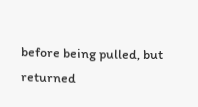before being pulled, but returned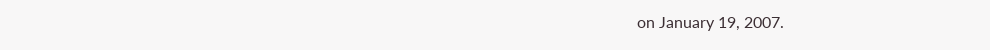on January 19, 2007.